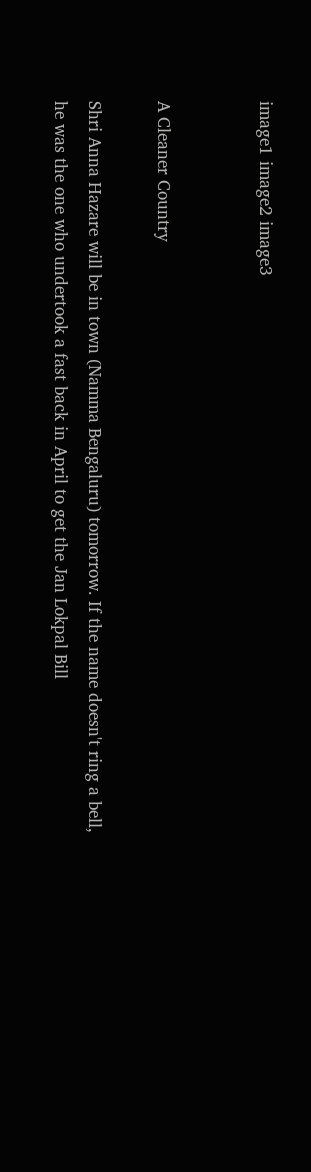image1 image2 image3


A Cleaner Country

Shri Anna Hazare will be in town (Namma Bengaluru) tomorrow. If the name doesn't ring a bell, he was the one who undertook a fast back in April to get the Jan Lokpal Bill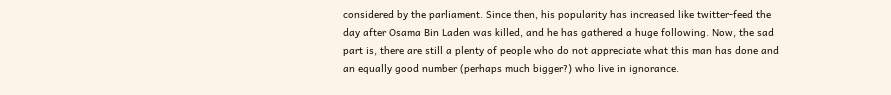considered by the parliament. Since then, his popularity has increased like twitter-feed the day after Osama Bin Laden was killed, and he has gathered a huge following. Now, the sad part is, there are still a plenty of people who do not appreciate what this man has done and an equally good number (perhaps much bigger?) who live in ignorance.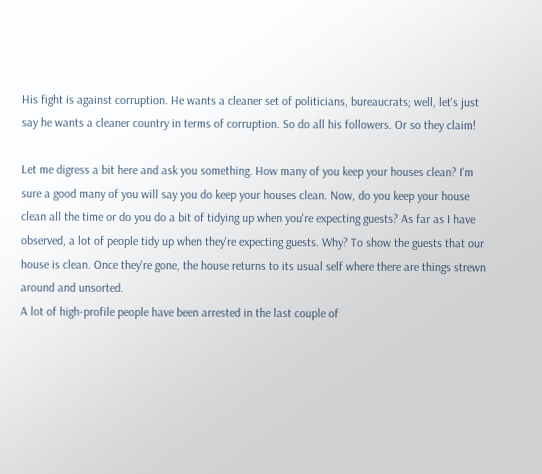His fight is against corruption. He wants a cleaner set of politicians, bureaucrats; well, let's just say he wants a cleaner country in terms of corruption. So do all his followers. Or so they claim!

Let me digress a bit here and ask you something. How many of you keep your houses clean? I'm sure a good many of you will say you do keep your houses clean. Now, do you keep your house clean all the time or do you do a bit of tidying up when you're expecting guests? As far as I have observed, a lot of people tidy up when they're expecting guests. Why? To show the guests that our house is clean. Once they're gone, the house returns to its usual self where there are things strewn around and unsorted.
A lot of high-profile people have been arrested in the last couple of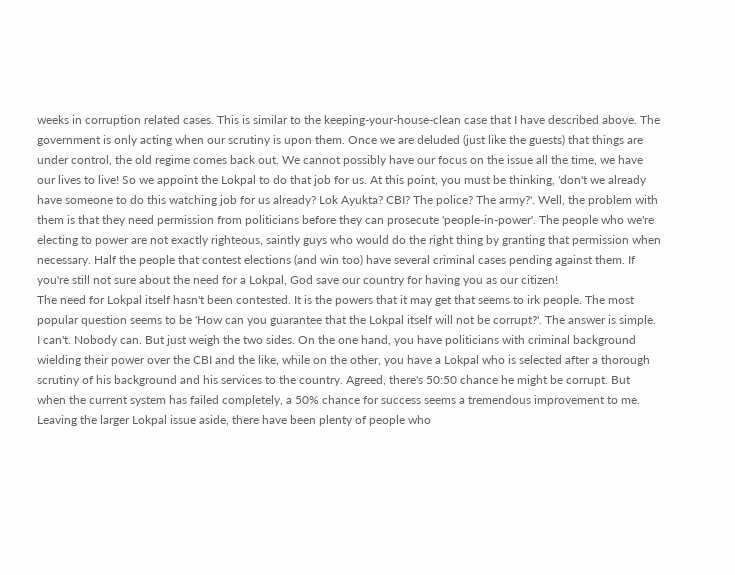weeks in corruption related cases. This is similar to the keeping-your-house-clean case that I have described above. The government is only acting when our scrutiny is upon them. Once we are deluded (just like the guests) that things are under control, the old regime comes back out. We cannot possibly have our focus on the issue all the time, we have our lives to live! So we appoint the Lokpal to do that job for us. At this point, you must be thinking, 'don't we already have someone to do this watching job for us already? Lok Ayukta? CBI? The police? The army?'. Well, the problem with them is that they need permission from politicians before they can prosecute 'people-in-power'. The people who we're electing to power are not exactly righteous, saintly guys who would do the right thing by granting that permission when necessary. Half the people that contest elections (and win too) have several criminal cases pending against them. If you're still not sure about the need for a Lokpal, God save our country for having you as our citizen!
The need for Lokpal itself hasn't been contested. It is the powers that it may get that seems to irk people. The most popular question seems to be 'How can you guarantee that the Lokpal itself will not be corrupt?'. The answer is simple. I can't. Nobody can. But just weigh the two sides. On the one hand, you have politicians with criminal background wielding their power over the CBI and the like, while on the other, you have a Lokpal who is selected after a thorough scrutiny of his background and his services to the country. Agreed, there's 50:50 chance he might be corrupt. But when the current system has failed completely, a 50% chance for success seems a tremendous improvement to me.
Leaving the larger Lokpal issue aside, there have been plenty of people who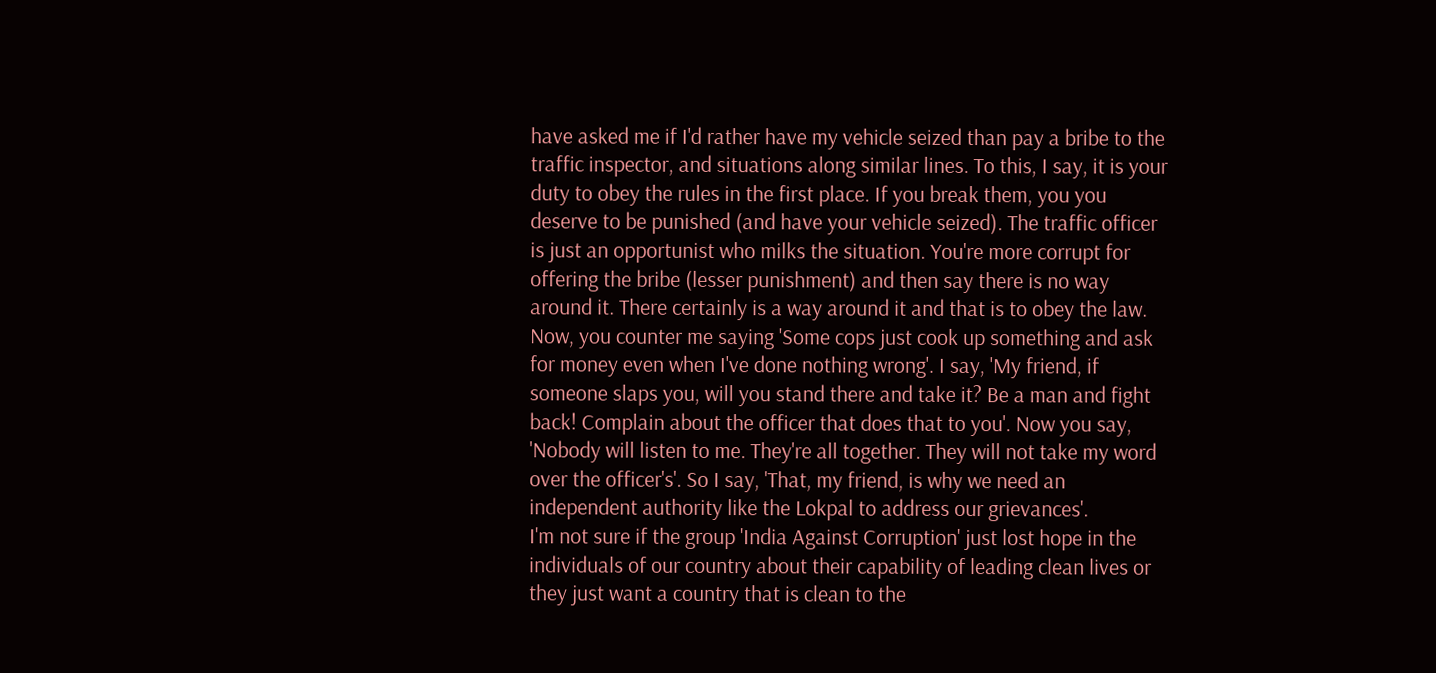have asked me if I'd rather have my vehicle seized than pay a bribe to the traffic inspector, and situations along similar lines. To this, I say, it is your duty to obey the rules in the first place. If you break them, you you deserve to be punished (and have your vehicle seized). The traffic officer is just an opportunist who milks the situation. You're more corrupt for offering the bribe (lesser punishment) and then say there is no way around it. There certainly is a way around it and that is to obey the law. Now, you counter me saying 'Some cops just cook up something and ask for money even when I've done nothing wrong'. I say, 'My friend, if someone slaps you, will you stand there and take it? Be a man and fight back! Complain about the officer that does that to you'. Now you say, 'Nobody will listen to me. They're all together. They will not take my word over the officer's'. So I say, 'That, my friend, is why we need an independent authority like the Lokpal to address our grievances'.
I'm not sure if the group 'India Against Corruption' just lost hope in the individuals of our country about their capability of leading clean lives or they just want a country that is clean to the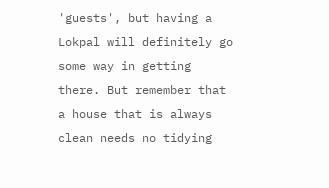'guests', but having a Lokpal will definitely go some way in getting there. But remember that a house that is always clean needs no tidying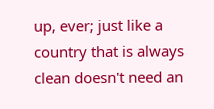up, ever; just like a country that is always clean doesn't need an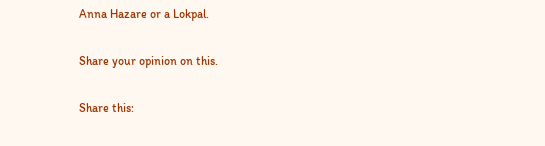Anna Hazare or a Lokpal.

Share your opinion on this.

Share this: